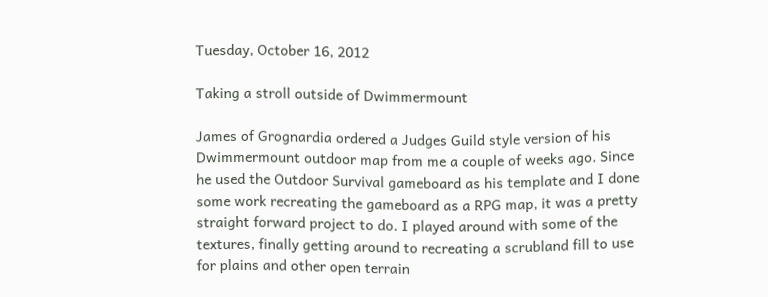Tuesday, October 16, 2012

Taking a stroll outside of Dwimmermount

James of Grognardia ordered a Judges Guild style version of his Dwimmermount outdoor map from me a couple of weeks ago. Since he used the Outdoor Survival gameboard as his template and I done some work recreating the gameboard as a RPG map, it was a pretty straight forward project to do. I played around with some of the textures, finally getting around to recreating a scrubland fill to use for plains and other open terrain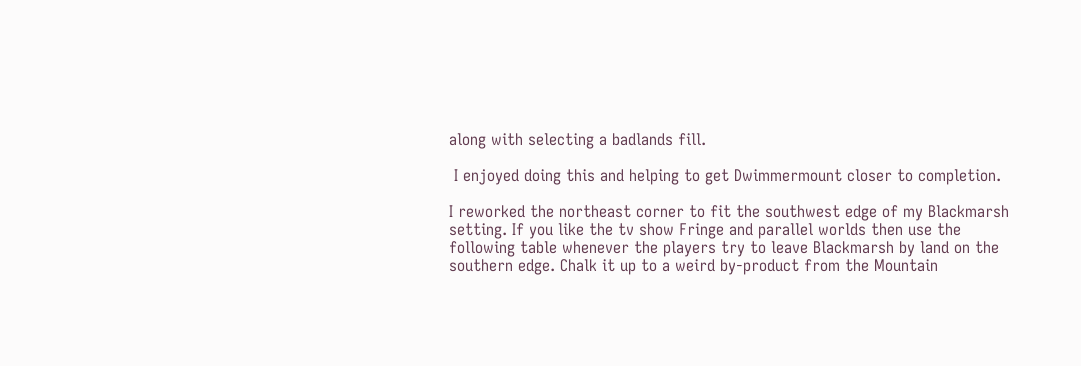along with selecting a badlands fill.

 I enjoyed doing this and helping to get Dwimmermount closer to completion.

I reworked the northeast corner to fit the southwest edge of my Blackmarsh setting. If you like the tv show Fringe and parallel worlds then use the following table whenever the players try to leave Blackmarsh by land on the southern edge. Chalk it up to a weird by-product from the Mountain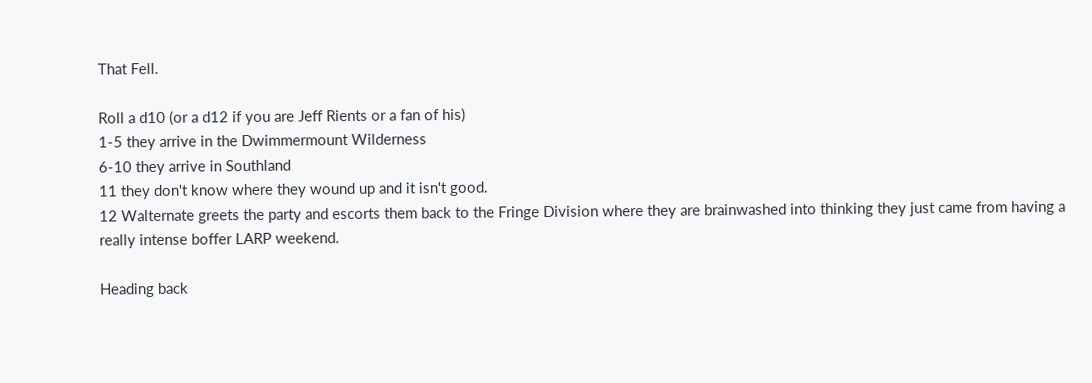That Fell.

Roll a d10 (or a d12 if you are Jeff Rients or a fan of his)
1-5 they arrive in the Dwimmermount Wilderness
6-10 they arrive in Southland
11 they don't know where they wound up and it isn't good.
12 Walternate greets the party and escorts them back to the Fringe Division where they are brainwashed into thinking they just came from having a really intense boffer LARP weekend.

Heading back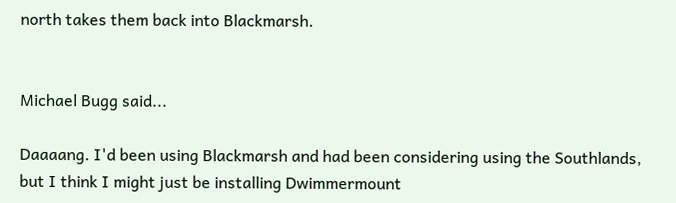north takes them back into Blackmarsh.


Michael Bugg said...

Daaaang. I'd been using Blackmarsh and had been considering using the Southlands, but I think I might just be installing Dwimmermount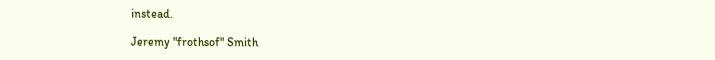instead.

Jeremy "frothsof" Smith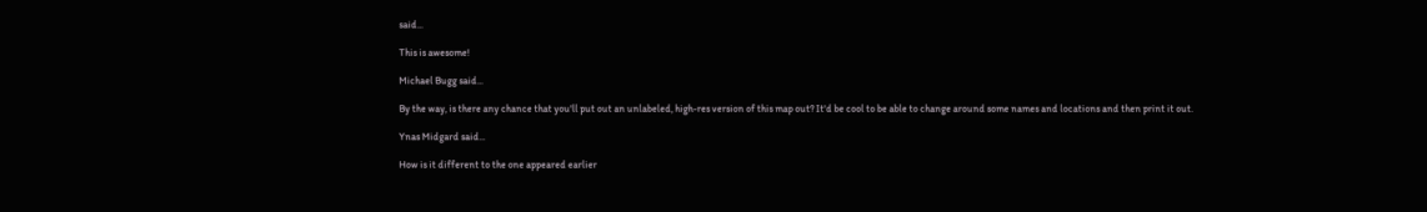said...

This is awesome!

Michael Bugg said...

By the way, is there any chance that you'll put out an unlabeled, high-res version of this map out? It'd be cool to be able to change around some names and locations and then print it out.

Ynas Midgard said...

How is it different to the one appeared earlier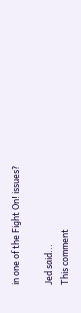in one of the Fight On! issues?

Jed said...
This comment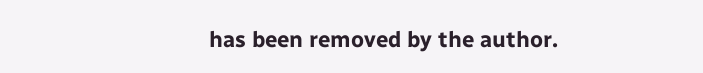has been removed by the author.